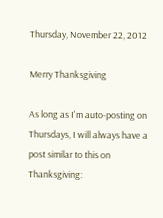Thursday, November 22, 2012

Merry Thanksgiving

As long as I'm auto-posting on Thursdays, I will always have a post similar to this on Thanksgiving: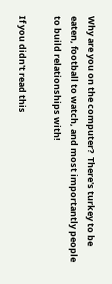Why are you on the computer?  There's turkey to be eaten, football to watch, and most importantly people to build relationships with!

If you didn't read this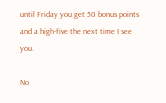until Friday you get 50 bonus points and a high-five the next time I see you.

No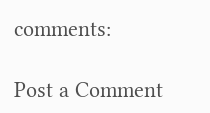comments:

Post a Comment